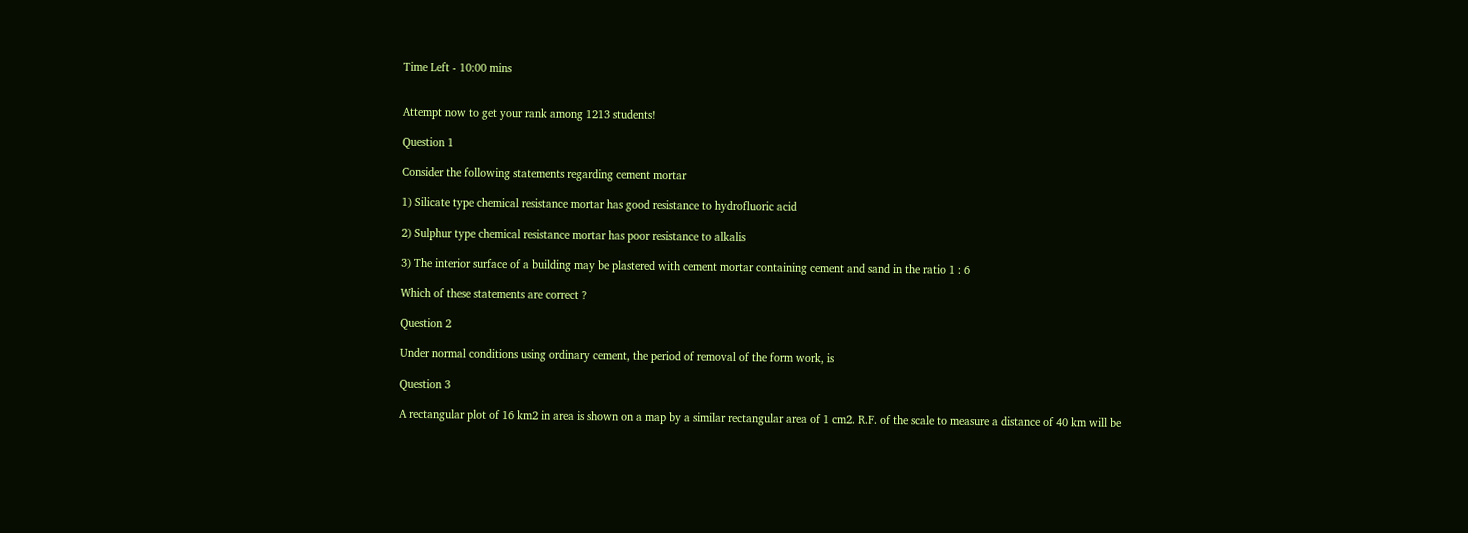Time Left - 10:00 mins


Attempt now to get your rank among 1213 students!

Question 1

Consider the following statements regarding cement mortar

1) Silicate type chemical resistance mortar has good resistance to hydrofluoric acid

2) Sulphur type chemical resistance mortar has poor resistance to alkalis

3) The interior surface of a building may be plastered with cement mortar containing cement and sand in the ratio 1 : 6

Which of these statements are correct ?

Question 2

Under normal conditions using ordinary cement, the period of removal of the form work, is

Question 3

A rectangular plot of 16 km2 in area is shown on a map by a similar rectangular area of 1 cm2. R.F. of the scale to measure a distance of 40 km will be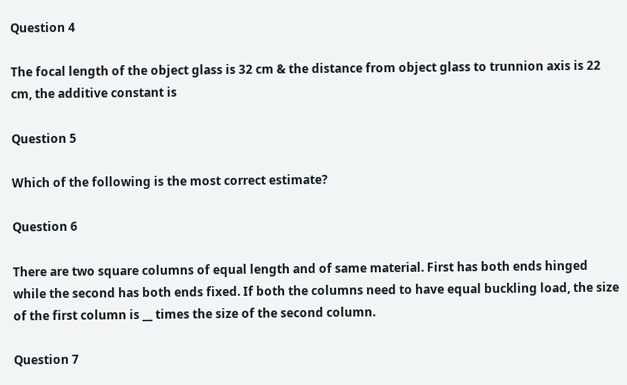Question 4

The focal length of the object glass is 32 cm & the distance from object glass to trunnion axis is 22 cm, the additive constant is

Question 5

Which of the following is the most correct estimate?

Question 6

There are two square columns of equal length and of same material. First has both ends hinged while the second has both ends fixed. If both the columns need to have equal buckling load, the size of the first column is __ times the size of the second column.

Question 7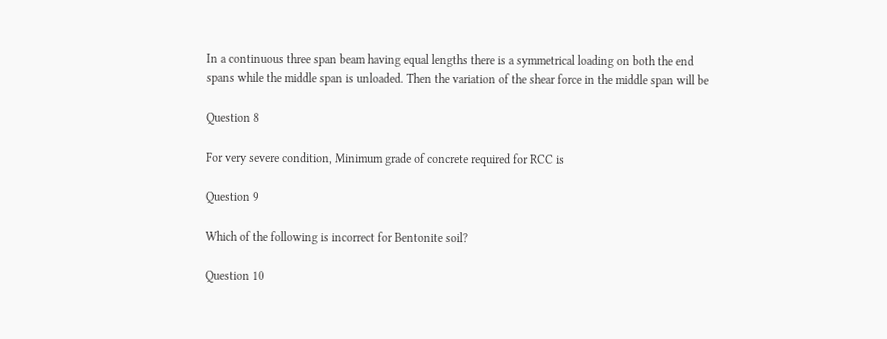In a continuous three span beam having equal lengths there is a symmetrical loading on both the end spans while the middle span is unloaded. Then the variation of the shear force in the middle span will be

Question 8

For very severe condition, Minimum grade of concrete required for RCC is

Question 9

Which of the following is incorrect for Bentonite soil?

Question 10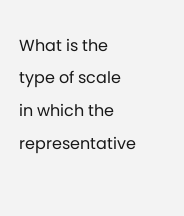What is the type of scale in which the representative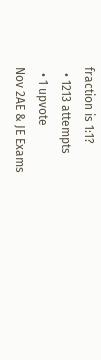fraction is 1:1?
  • 1213 attempts
  • 1 upvote
Nov 2AE & JE Exams